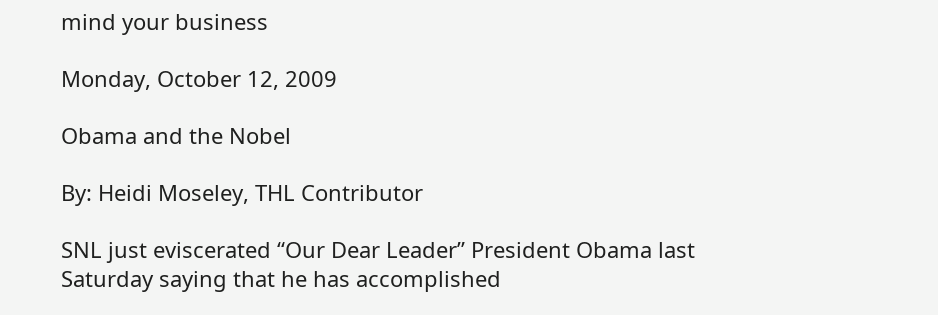mind your business

Monday, October 12, 2009

Obama and the Nobel

By: Heidi Moseley, THL Contributor

SNL just eviscerated “Our Dear Leader” President Obama last Saturday saying that he has accomplished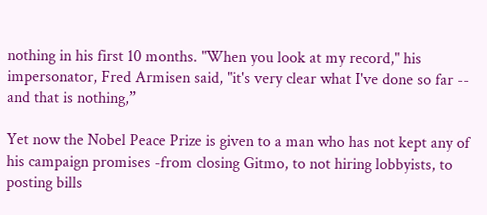nothing in his first 10 months. "When you look at my record," his impersonator, Fred Armisen said, "it's very clear what I've done so far -- and that is nothing,”

Yet now the Nobel Peace Prize is given to a man who has not kept any of his campaign promises -from closing Gitmo, to not hiring lobbyists, to posting bills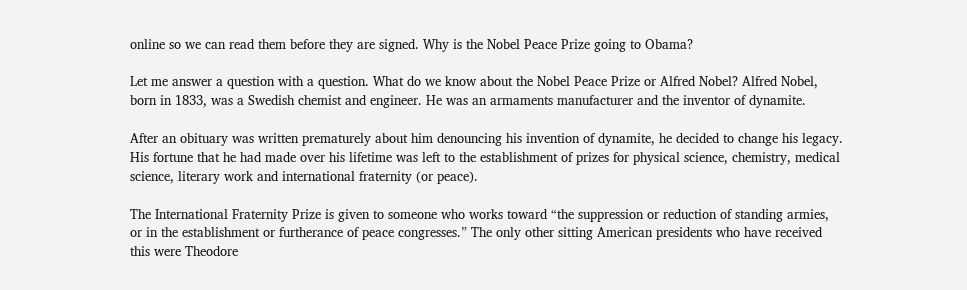online so we can read them before they are signed. Why is the Nobel Peace Prize going to Obama?

Let me answer a question with a question. What do we know about the Nobel Peace Prize or Alfred Nobel? Alfred Nobel, born in 1833, was a Swedish chemist and engineer. He was an armaments manufacturer and the inventor of dynamite.

After an obituary was written prematurely about him denouncing his invention of dynamite, he decided to change his legacy. His fortune that he had made over his lifetime was left to the establishment of prizes for physical science, chemistry, medical science, literary work and international fraternity (or peace).

The International Fraternity Prize is given to someone who works toward “the suppression or reduction of standing armies, or in the establishment or furtherance of peace congresses.” The only other sitting American presidents who have received this were Theodore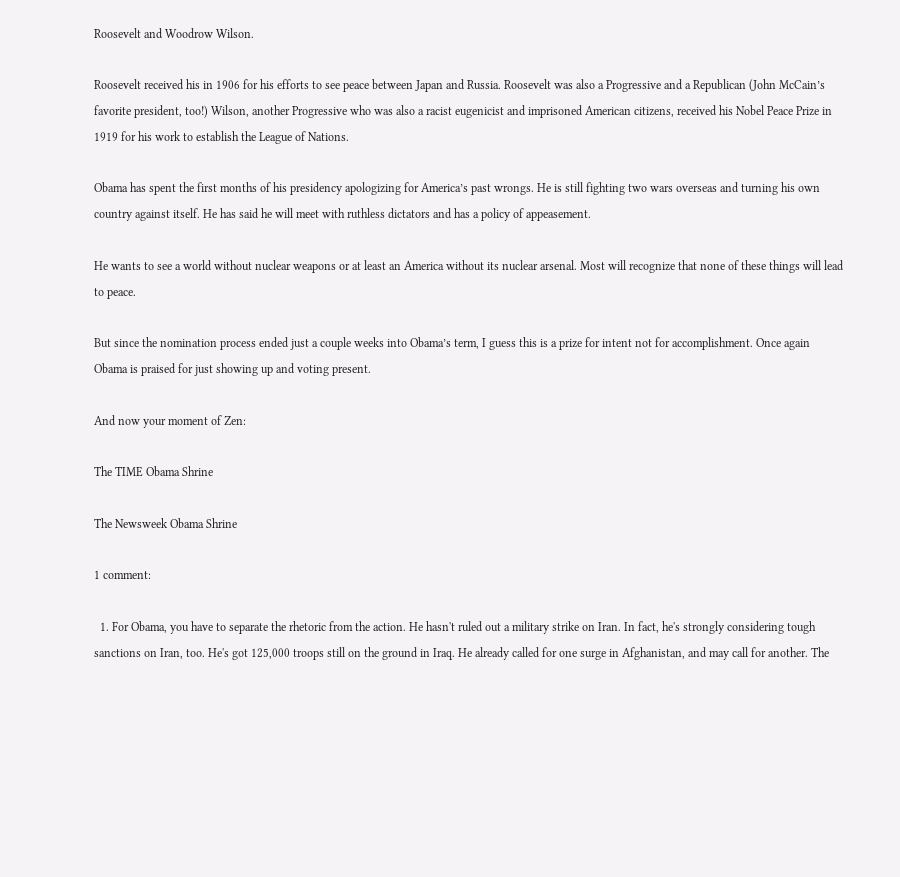Roosevelt and Woodrow Wilson.

Roosevelt received his in 1906 for his efforts to see peace between Japan and Russia. Roosevelt was also a Progressive and a Republican (John McCain’s favorite president, too!) Wilson, another Progressive who was also a racist eugenicist and imprisoned American citizens, received his Nobel Peace Prize in 1919 for his work to establish the League of Nations.

Obama has spent the first months of his presidency apologizing for America’s past wrongs. He is still fighting two wars overseas and turning his own country against itself. He has said he will meet with ruthless dictators and has a policy of appeasement.

He wants to see a world without nuclear weapons or at least an America without its nuclear arsenal. Most will recognize that none of these things will lead to peace.

But since the nomination process ended just a couple weeks into Obama’s term, I guess this is a prize for intent not for accomplishment. Once again Obama is praised for just showing up and voting present.

And now your moment of Zen:

The TIME Obama Shrine

The Newsweek Obama Shrine

1 comment:

  1. For Obama, you have to separate the rhetoric from the action. He hasn't ruled out a military strike on Iran. In fact, he's strongly considering tough sanctions on Iran, too. He's got 125,000 troops still on the ground in Iraq. He already called for one surge in Afghanistan, and may call for another. The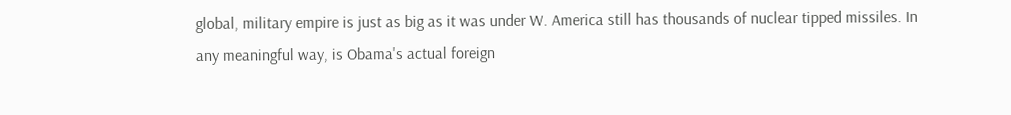global, military empire is just as big as it was under W. America still has thousands of nuclear tipped missiles. In any meaningful way, is Obama's actual foreign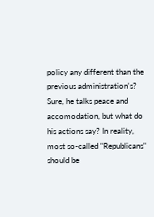policy any different than the previous administration's? Sure, he talks peace and accomodation, but what do his actions say? In reality, most so-called "Republicans" should be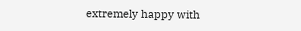extremely happy with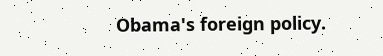Obama's foreign policy.